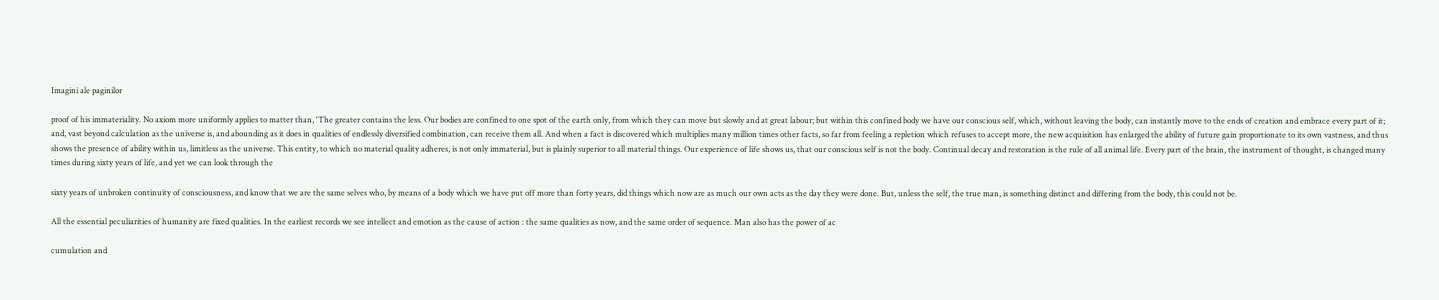Imagini ale paginilor

proof of his immateriality. No axiom more uniformly applies to matter than, 'The greater contains the less. Our bodies are confined to one spot of the earth only, from which they can move but slowly and at great labour; but within this confined body we have our conscious self, which, without leaving the body, can instantly move to the ends of creation and embrace every part of it; and, vast beyond calculation as the universe is, and abounding as it does in qualities of endlessly diversified combination, can receive them all. And when a fact is discovered which multiplies many million times other facts, so far from feeling a repletion which refuses to accept more, the new acquisition has enlarged the ability of future gain proportionate to its own vastness, and thus shows the presence of ability within us, limitless as the universe. This entity, to which no material quality adheres, is not only immaterial, but is plainly superior to all material things. Our experience of life shows us, that our conscious self is not the body. Continual decay and restoration is the rule of all animal life. Every part of the brain, the instrument of thought, is changed many times during sixty years of life, and yet we can look through the

sixty years of unbroken continuity of consciousness, and know that we are the same selves who, by means of a body which we have put off more than forty years, did things which now are as much our own acts as the day they were done. But, unless the self, the true man, is something distinct and differing from the body, this could not be.

All the essential peculiarities of humanity are fixed qualities. In the earliest records we see intellect and emotion as the cause of action : the same qualities as now, and the same order of sequence. Man also has the power of ac

cumulation and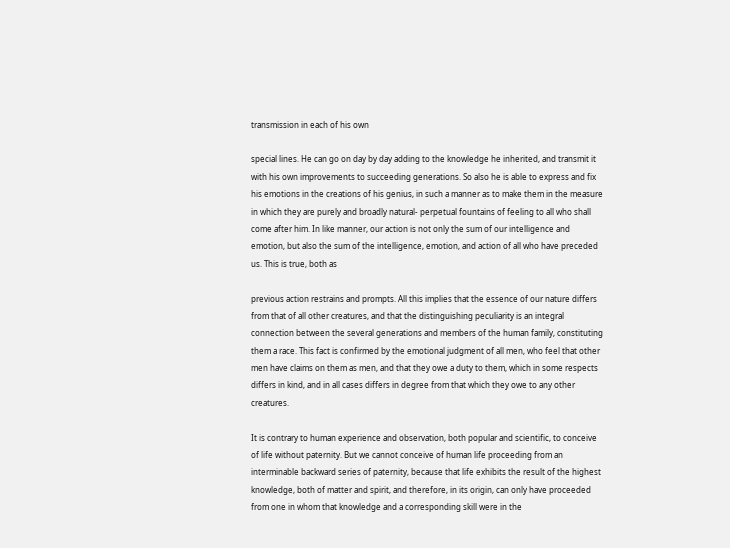transmission in each of his own

special lines. He can go on day by day adding to the knowledge he inherited, and transmit it with his own improvements to succeeding generations. So also he is able to express and fix his emotions in the creations of his genius, in such a manner as to make them in the measure in which they are purely and broadly natural- perpetual fountains of feeling to all who shall come after him. In like manner, our action is not only the sum of our intelligence and emotion, but also the sum of the intelligence, emotion, and action of all who have preceded us. This is true, both as

previous action restrains and prompts. All this implies that the essence of our nature differs from that of all other creatures, and that the distinguishing peculiarity is an integral connection between the several generations and members of the human family, constituting them a race. This fact is confirmed by the emotional judgment of all men, who feel that other men have claims on them as men, and that they owe a duty to them, which in some respects differs in kind, and in all cases differs in degree from that which they owe to any other creatures.

It is contrary to human experience and observation, both popular and scientific, to conceive of life without paternity. But we cannot conceive of human life proceeding from an interminable backward series of paternity, because that life exhibits the result of the highest knowledge, both of matter and spirit, and therefore, in its origin, can only have proceeded from one in whom that knowledge and a corresponding skill were in the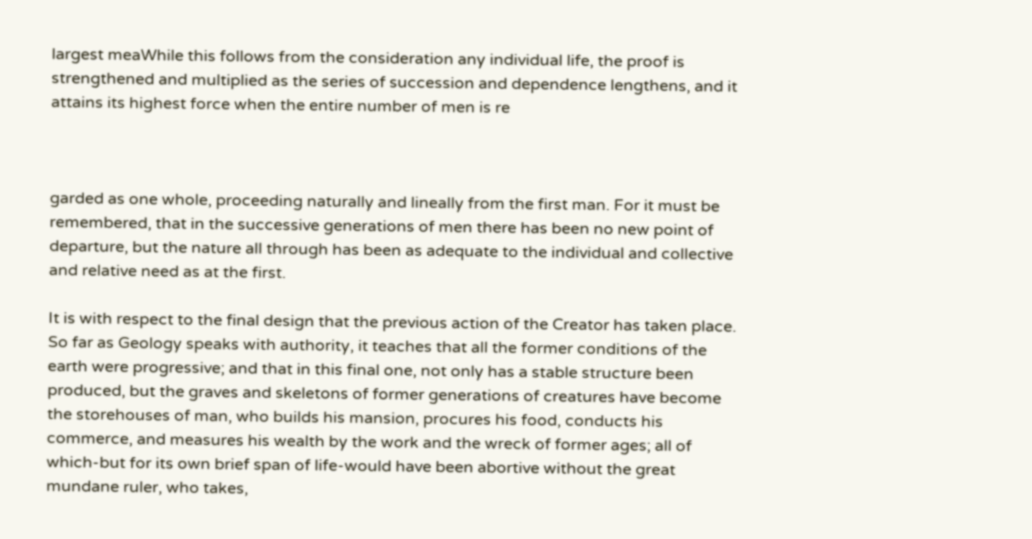largest meaWhile this follows from the consideration any individual life, the proof is strengthened and multiplied as the series of succession and dependence lengthens, and it attains its highest force when the entire number of men is re



garded as one whole, proceeding naturally and lineally from the first man. For it must be remembered, that in the successive generations of men there has been no new point of departure, but the nature all through has been as adequate to the individual and collective and relative need as at the first.

It is with respect to the final design that the previous action of the Creator has taken place. So far as Geology speaks with authority, it teaches that all the former conditions of the earth were progressive; and that in this final one, not only has a stable structure been produced, but the graves and skeletons of former generations of creatures have become the storehouses of man, who builds his mansion, procures his food, conducts his commerce, and measures his wealth by the work and the wreck of former ages; all of which-but for its own brief span of life-would have been abortive without the great mundane ruler, who takes,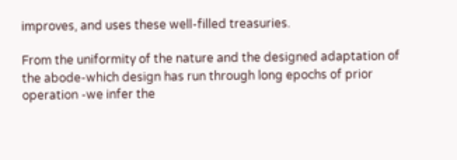improves, and uses these well-filled treasuries.

From the uniformity of the nature and the designed adaptation of the abode-which design has run through long epochs of prior operation -we infer the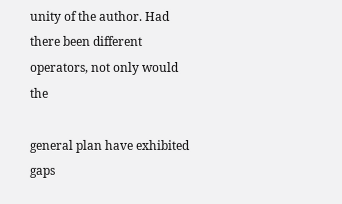unity of the author. Had there been different operators, not only would the

general plan have exhibited gaps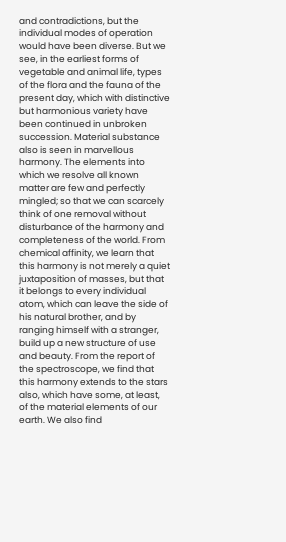and contradictions, but the individual modes of operation would have been diverse. But we see, in the earliest forms of vegetable and animal life, types of the flora and the fauna of the present day, which with distinctive but harmonious variety have been continued in unbroken succession. Material substance also is seen in marvellous harmony. The elements into which we resolve all known matter are few and perfectly mingled; so that we can scarcely think of one removal without disturbance of the harmony and completeness of the world. From chemical affinity, we learn that this harmony is not merely a quiet juxtaposition of masses, but that it belongs to every individual atom, which can leave the side of his natural brother, and by ranging himself with a stranger, build up a new structure of use and beauty. From the report of the spectroscope, we find that this harmony extends to the stars also, which have some, at least, of the material elements of our earth. We also find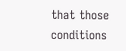that those conditions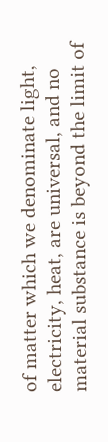of matter which we denominate light, electricity, heat, are universal, and no material substance is beyond the limit of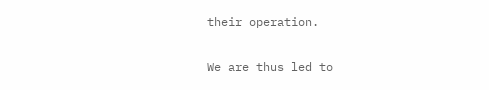their operation.

We are thus led to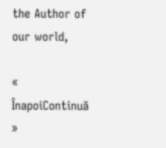the Author of our world,

« ÎnapoiContinuă »